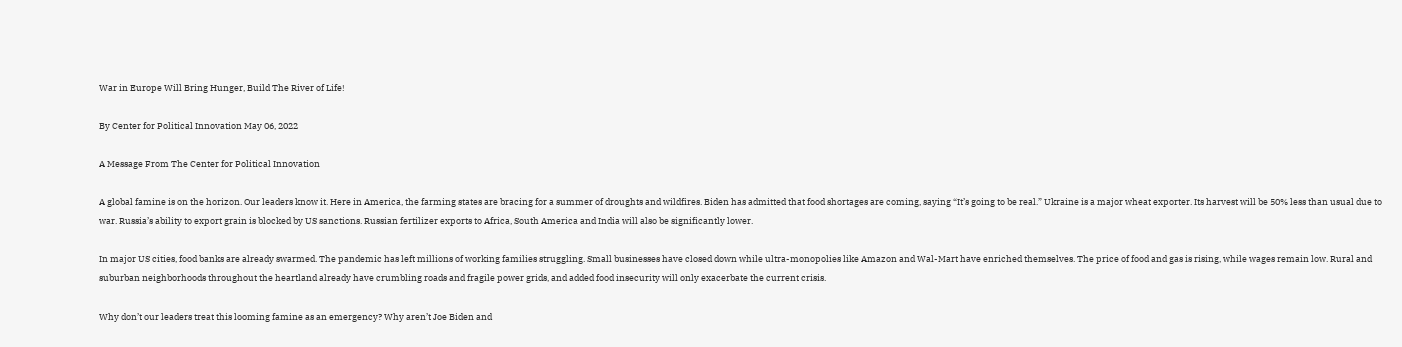War in Europe Will Bring Hunger, Build The River of Life!

By Center for Political Innovation May 06, 2022

A Message From The Center for Political Innovation

A global famine is on the horizon. Our leaders know it. Here in America, the farming states are bracing for a summer of droughts and wildfires. Biden has admitted that food shortages are coming, saying “It’s going to be real.” Ukraine is a major wheat exporter. Its harvest will be 50% less than usual due to war. Russia’s ability to export grain is blocked by US sanctions. Russian fertilizer exports to Africa, South America and India will also be significantly lower.

In major US cities, food banks are already swarmed. The pandemic has left millions of working families struggling. Small businesses have closed down while ultra-monopolies like Amazon and Wal-Mart have enriched themselves. The price of food and gas is rising, while wages remain low. Rural and suburban neighborhoods throughout the heartland already have crumbling roads and fragile power grids, and added food insecurity will only exacerbate the current crisis.

Why don’t our leaders treat this looming famine as an emergency? Why aren’t Joe Biden and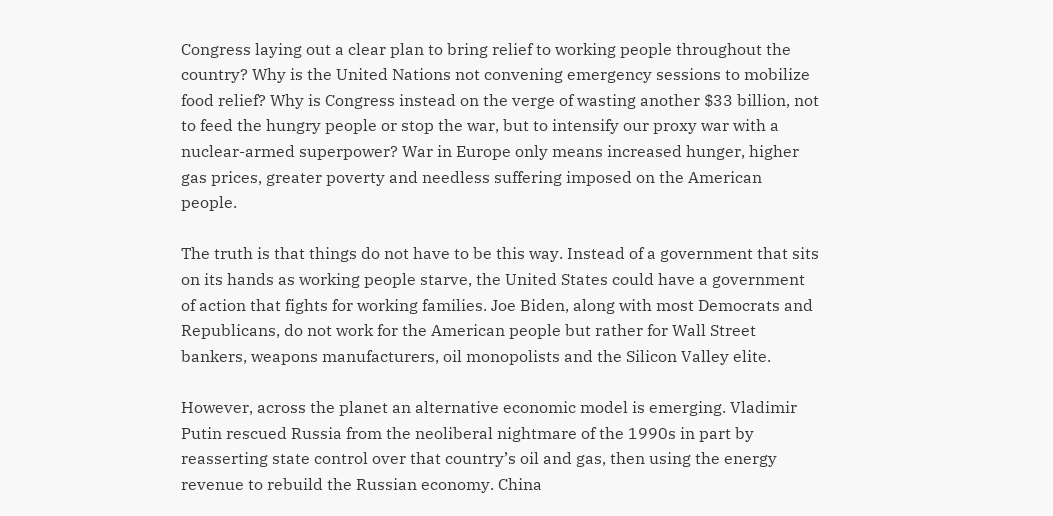Congress laying out a clear plan to bring relief to working people throughout the country? Why is the United Nations not convening emergency sessions to mobilize food relief? Why is Congress instead on the verge of wasting another $33 billion, not to feed the hungry people or stop the war, but to intensify our proxy war with a nuclear-armed superpower? War in Europe only means increased hunger, higher gas prices, greater poverty and needless suffering imposed on the American people.

The truth is that things do not have to be this way. Instead of a government that sits on its hands as working people starve, the United States could have a government of action that fights for working families. Joe Biden, along with most Democrats and Republicans, do not work for the American people but rather for Wall Street bankers, weapons manufacturers, oil monopolists and the Silicon Valley elite.

However, across the planet an alternative economic model is emerging. Vladimir Putin rescued Russia from the neoliberal nightmare of the 1990s in part by reasserting state control over that country’s oil and gas, then using the energy revenue to rebuild the Russian economy. China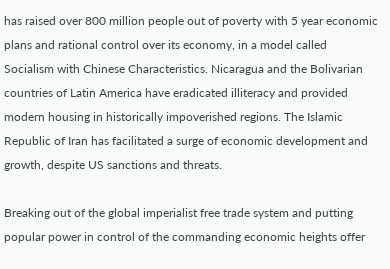has raised over 800 million people out of poverty with 5 year economic plans and rational control over its economy, in a model called Socialism with Chinese Characteristics. Nicaragua and the Bolivarian countries of Latin America have eradicated illiteracy and provided modern housing in historically impoverished regions. The Islamic Republic of Iran has facilitated a surge of economic development and growth, despite US sanctions and threats.

Breaking out of the global imperialist free trade system and putting popular power in control of the commanding economic heights offer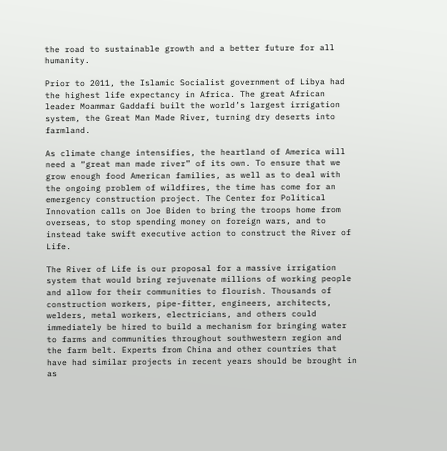the road to sustainable growth and a better future for all humanity.

Prior to 2011, the Islamic Socialist government of Libya had the highest life expectancy in Africa. The great African leader Moammar Gaddafi built the world’s largest irrigation system, the Great Man Made River, turning dry deserts into farmland.

As climate change intensifies, the heartland of America will need a “great man made river” of its own. To ensure that we grow enough food American families, as well as to deal with the ongoing problem of wildfires, the time has come for an emergency construction project. The Center for Political Innovation calls on Joe Biden to bring the troops home from overseas, to stop spending money on foreign wars, and to instead take swift executive action to construct the River of Life.

The River of Life is our proposal for a massive irrigation system that would bring rejuvenate millions of working people and allow for their communities to flourish. Thousands of construction workers, pipe-fitter, engineers, architects, welders, metal workers, electricians, and others could immediately be hired to build a mechanism for bringing water to farms and communities throughout southwestern region and the farm belt. Experts from China and other countries that have had similar projects in recent years should be brought in as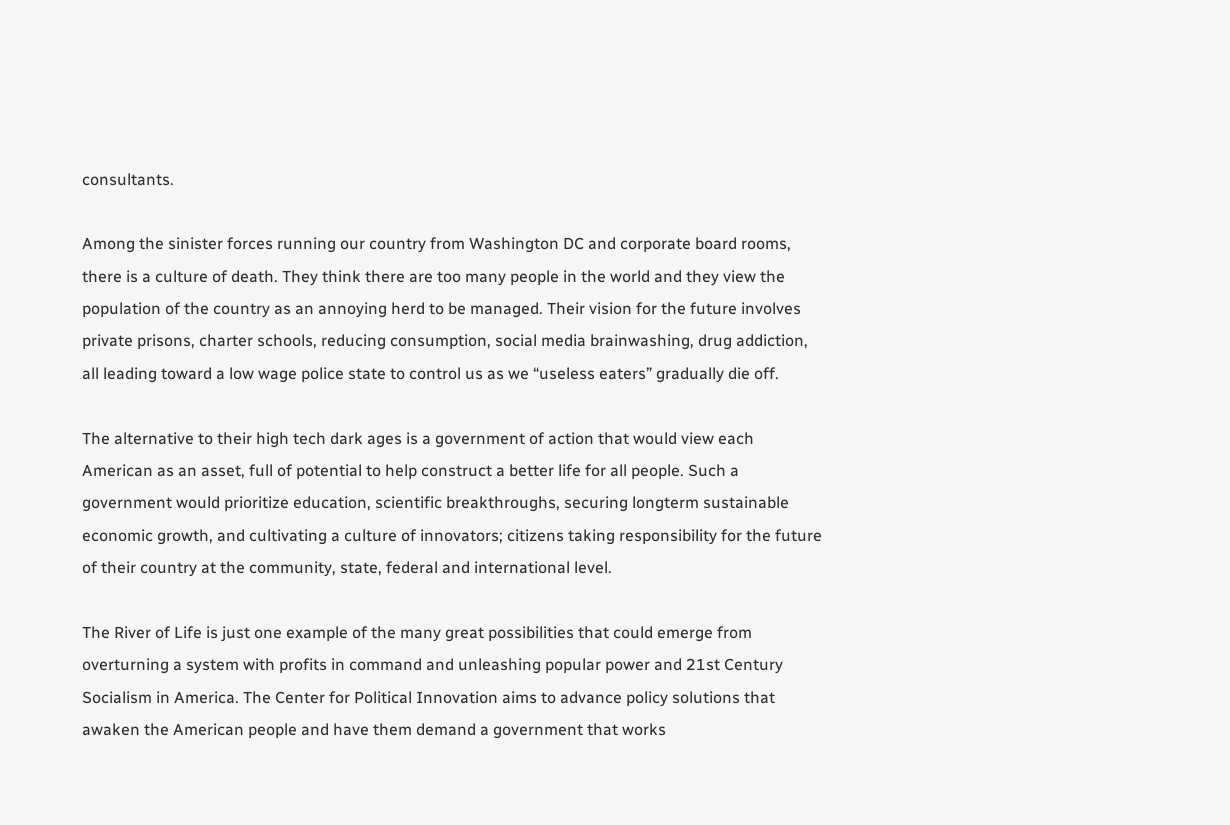consultants.

Among the sinister forces running our country from Washington DC and corporate board rooms, there is a culture of death. They think there are too many people in the world and they view the population of the country as an annoying herd to be managed. Their vision for the future involves private prisons, charter schools, reducing consumption, social media brainwashing, drug addiction, all leading toward a low wage police state to control us as we “useless eaters” gradually die off.

The alternative to their high tech dark ages is a government of action that would view each American as an asset, full of potential to help construct a better life for all people. Such a government would prioritize education, scientific breakthroughs, securing longterm sustainable economic growth, and cultivating a culture of innovators; citizens taking responsibility for the future of their country at the community, state, federal and international level.

The River of Life is just one example of the many great possibilities that could emerge from overturning a system with profits in command and unleashing popular power and 21st Century Socialism in America. The Center for Political Innovation aims to advance policy solutions that awaken the American people and have them demand a government that works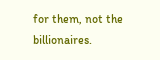for them, not the billionaires.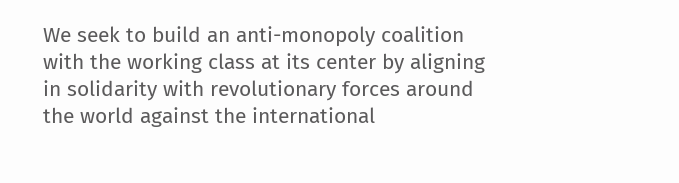We seek to build an anti-monopoly coalition with the working class at its center by aligning in solidarity with revolutionary forces around the world against the international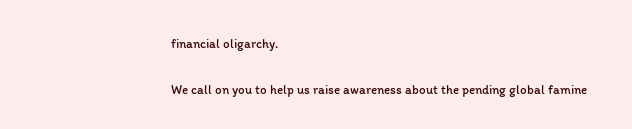financial oligarchy.

We call on you to help us raise awareness about the pending global famine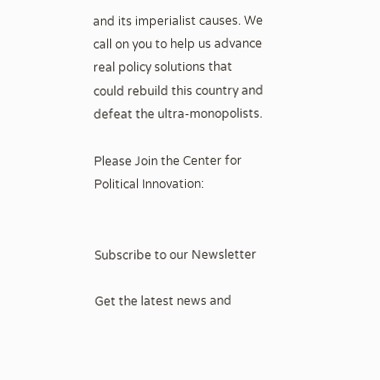and its imperialist causes. We call on you to help us advance real policy solutions that could rebuild this country and defeat the ultra-monopolists.

Please Join the Center for Political Innovation:


Subscribe to our Newsletter

Get the latest news and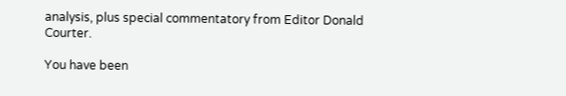analysis, plus special commentatory from Editor Donald Courter.

You have been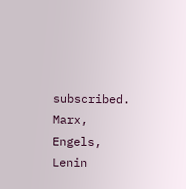subscribed.
Marx, Engels, Lenin